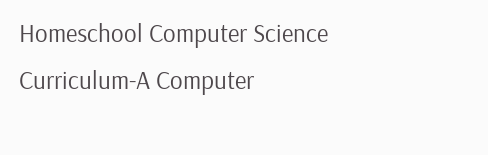Homeschool Computer Science Curriculum-A Computer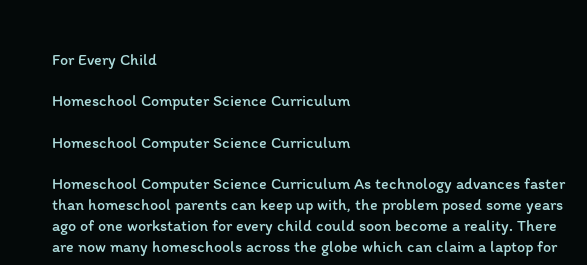For Every Child

Homeschool Computer Science Curriculum

Homeschool Computer Science Curriculum

Homeschool Computer Science Curriculum As technology advances faster than homeschool parents can keep up with, the problem posed some years ago of one workstation for every child could soon become a reality. There are now many homeschools across the globe which can claim a laptop for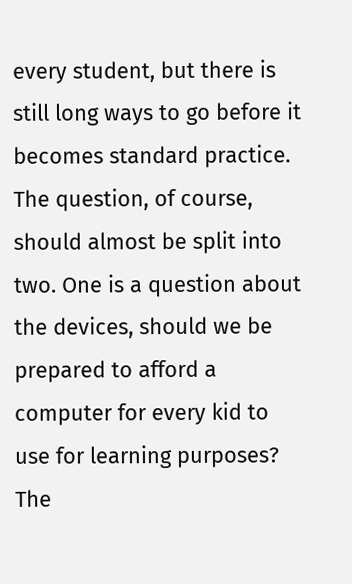every student, but there is still long ways to go before it becomes standard practice. The question, of course, should almost be split into two. One is a question about the devices, should we be prepared to afford a computer for every kid to use for learning purposes? The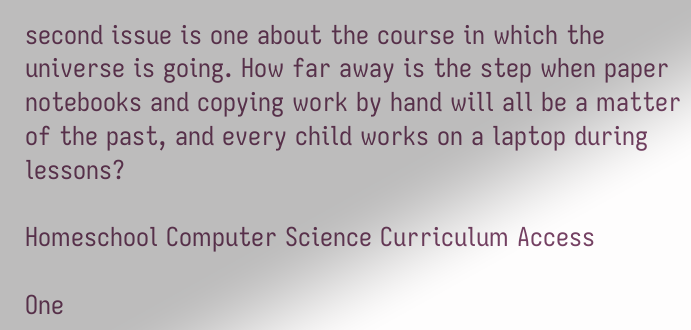second issue is one about the course in which the universe is going. How far away is the step when paper notebooks and copying work by hand will all be a matter of the past, and every child works on a laptop during lessons?

Homeschool Computer Science Curriculum Access

One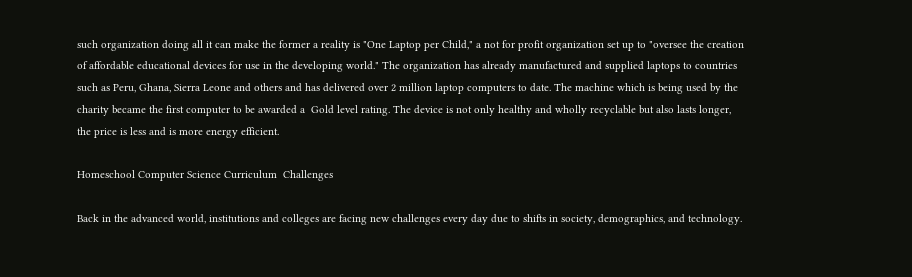such organization doing all it can make the former a reality is "One Laptop per Child," a not for profit organization set up to "oversee the creation of affordable educational devices for use in the developing world." The organization has already manufactured and supplied laptops to countries such as Peru, Ghana, Sierra Leone and others and has delivered over 2 million laptop computers to date. The machine which is being used by the charity became the first computer to be awarded a  Gold level rating. The device is not only healthy and wholly recyclable but also lasts longer, the price is less and is more energy efficient.

Homeschool Computer Science Curriculum  Challenges

Back in the advanced world, institutions and colleges are facing new challenges every day due to shifts in society, demographics, and technology.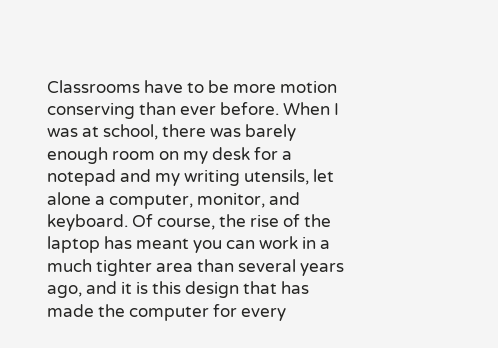Classrooms have to be more motion conserving than ever before. When I was at school, there was barely enough room on my desk for a  notepad and my writing utensils, let alone a computer, monitor, and keyboard. Of course, the rise of the laptop has meant you can work in a much tighter area than several years ago, and it is this design that has made the computer for every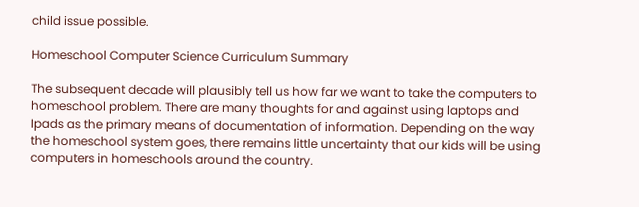child issue possible.

Homeschool Computer Science Curriculum Summary

The subsequent decade will plausibly tell us how far we want to take the computers to homeschool problem. There are many thoughts for and against using laptops and Ipads as the primary means of documentation of information. Depending on the way the homeschool system goes, there remains little uncertainty that our kids will be using computers in homeschools around the country.